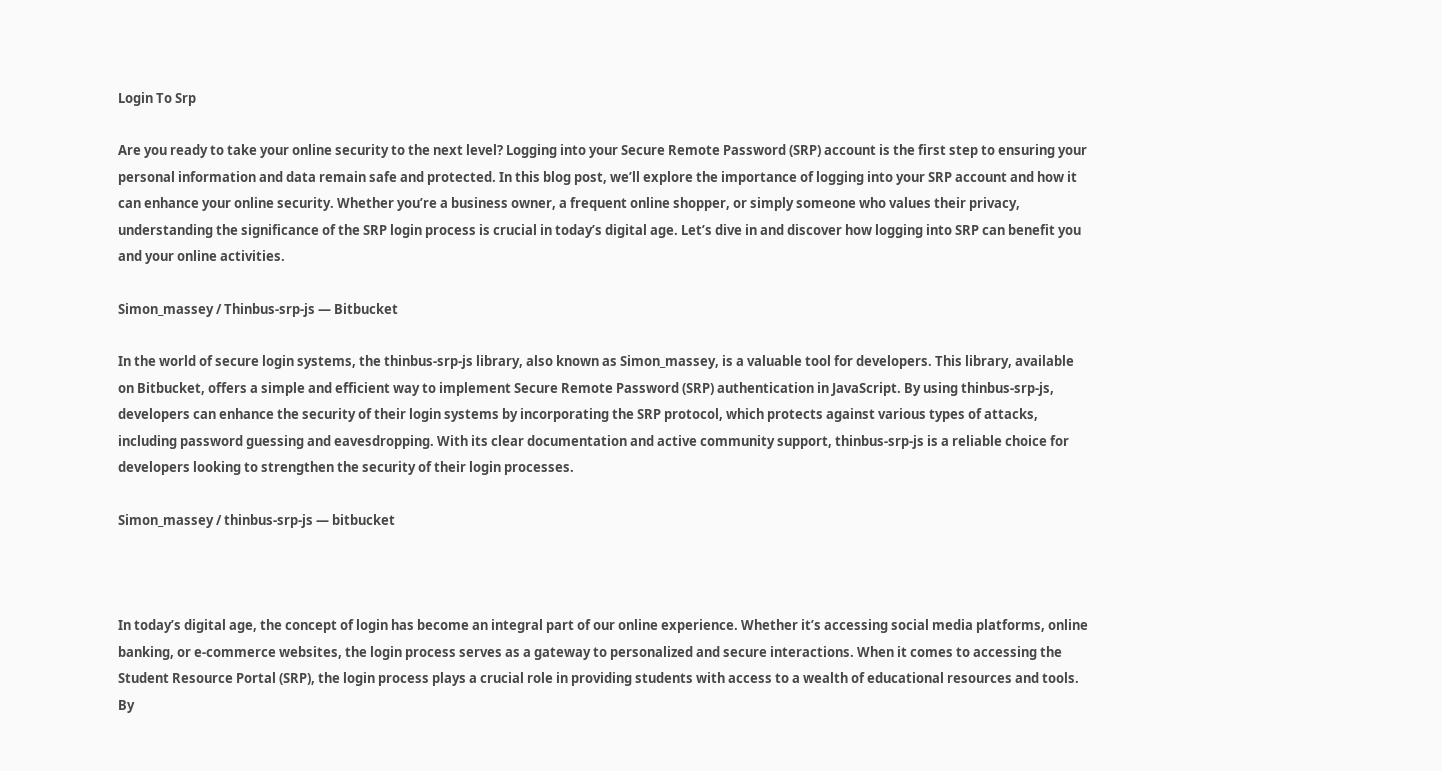Login To Srp

Are you ready to take your online security to the next level? Logging into your Secure Remote Password (SRP) account is the first step to ensuring your personal information and data remain safe and protected. In this blog post, we’ll explore the importance of logging into your SRP account and how it can enhance your online security. Whether you’re a business owner, a frequent online shopper, or simply someone who values their privacy, understanding the significance of the SRP login process is crucial in today’s digital age. Let’s dive in and discover how logging into SRP can benefit you and your online activities.

Simon_massey / Thinbus-srp-js — Bitbucket

In the world of secure login systems, the thinbus-srp-js library, also known as Simon_massey, is a valuable tool for developers. This library, available on Bitbucket, offers a simple and efficient way to implement Secure Remote Password (SRP) authentication in JavaScript. By using thinbus-srp-js, developers can enhance the security of their login systems by incorporating the SRP protocol, which protects against various types of attacks, including password guessing and eavesdropping. With its clear documentation and active community support, thinbus-srp-js is a reliable choice for developers looking to strengthen the security of their login processes.

Simon_massey / thinbus-srp-js — bitbucket



In today’s digital age, the concept of login has become an integral part of our online experience. Whether it’s accessing social media platforms, online banking, or e-commerce websites, the login process serves as a gateway to personalized and secure interactions. When it comes to accessing the Student Resource Portal (SRP), the login process plays a crucial role in providing students with access to a wealth of educational resources and tools. By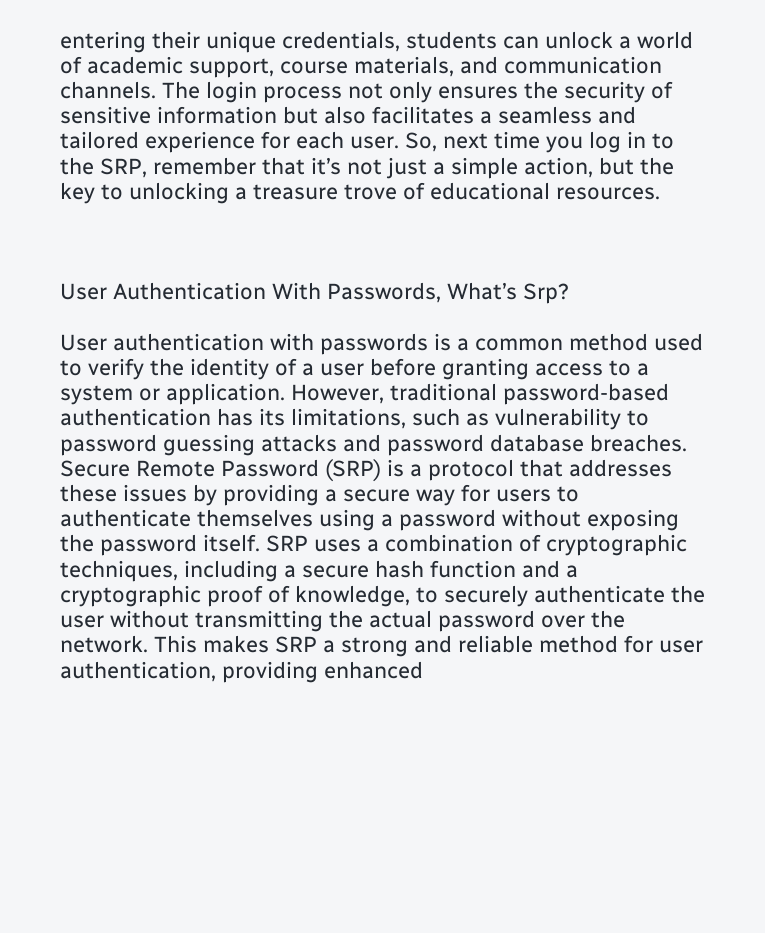entering their unique credentials, students can unlock a world of academic support, course materials, and communication channels. The login process not only ensures the security of sensitive information but also facilitates a seamless and tailored experience for each user. So, next time you log in to the SRP, remember that it’s not just a simple action, but the key to unlocking a treasure trove of educational resources.



User Authentication With Passwords, What’s Srp?

User authentication with passwords is a common method used to verify the identity of a user before granting access to a system or application. However, traditional password-based authentication has its limitations, such as vulnerability to password guessing attacks and password database breaches. Secure Remote Password (SRP) is a protocol that addresses these issues by providing a secure way for users to authenticate themselves using a password without exposing the password itself. SRP uses a combination of cryptographic techniques, including a secure hash function and a cryptographic proof of knowledge, to securely authenticate the user without transmitting the actual password over the network. This makes SRP a strong and reliable method for user authentication, providing enhanced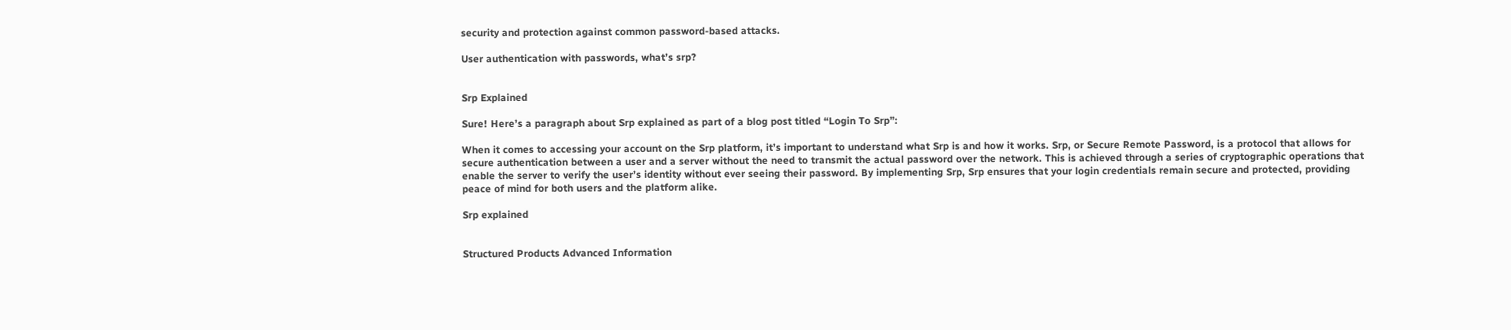security and protection against common password-based attacks.

User authentication with passwords, what’s srp?


Srp Explained

Sure! Here’s a paragraph about Srp explained as part of a blog post titled “Login To Srp”:

When it comes to accessing your account on the Srp platform, it’s important to understand what Srp is and how it works. Srp, or Secure Remote Password, is a protocol that allows for secure authentication between a user and a server without the need to transmit the actual password over the network. This is achieved through a series of cryptographic operations that enable the server to verify the user’s identity without ever seeing their password. By implementing Srp, Srp ensures that your login credentials remain secure and protected, providing peace of mind for both users and the platform alike.

Srp explained


Structured Products Advanced Information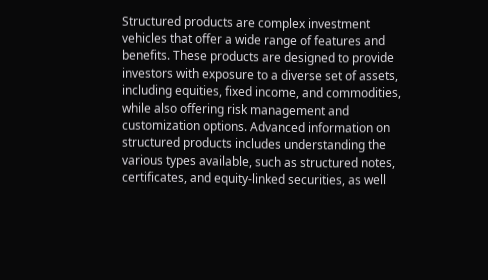Structured products are complex investment vehicles that offer a wide range of features and benefits. These products are designed to provide investors with exposure to a diverse set of assets, including equities, fixed income, and commodities, while also offering risk management and customization options. Advanced information on structured products includes understanding the various types available, such as structured notes, certificates, and equity-linked securities, as well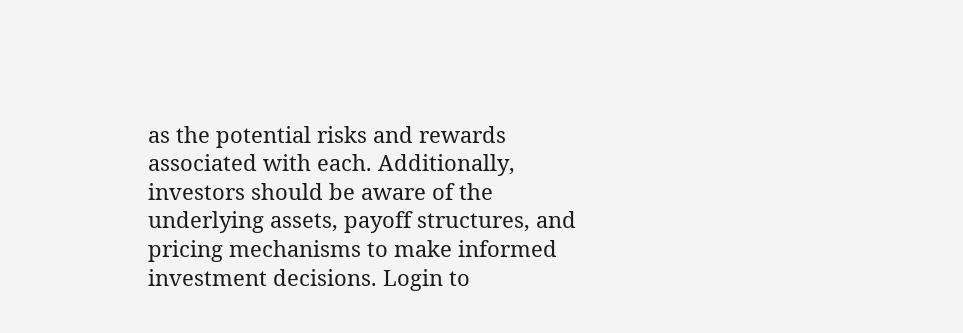as the potential risks and rewards associated with each. Additionally, investors should be aware of the underlying assets, payoff structures, and pricing mechanisms to make informed investment decisions. Login to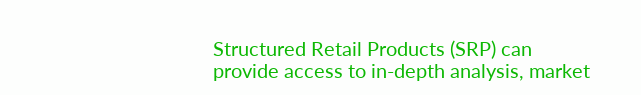Structured Retail Products (SRP) can provide access to in-depth analysis, market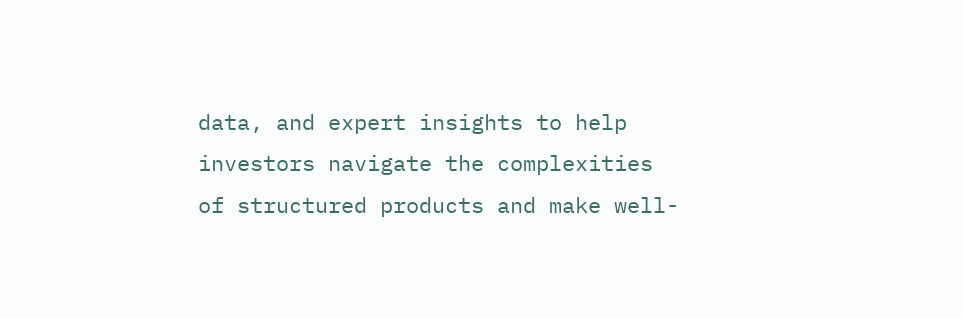data, and expert insights to help investors navigate the complexities of structured products and make well-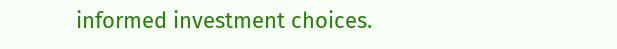informed investment choices.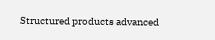Structured products advanced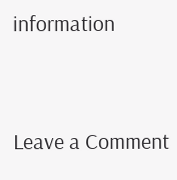information


Leave a Comment